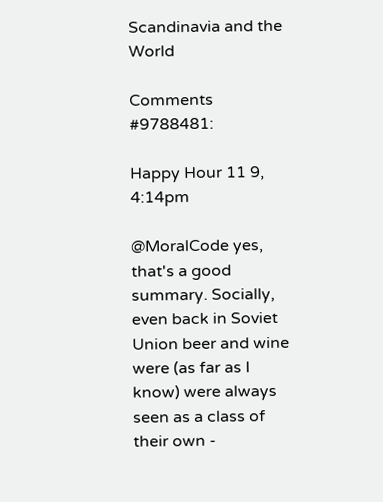Scandinavia and the World

Comments #9788481:

Happy Hour 11 9, 4:14pm

@MoralCode yes, that's a good summary. Socially, even back in Soviet Union beer and wine were (as far as I know) were always seen as a class of their own -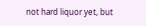not hard liquor yet, but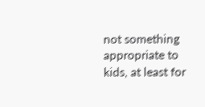not something appropriate to kids, at least for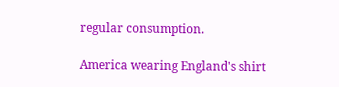regular consumption.

America wearing England's shirt